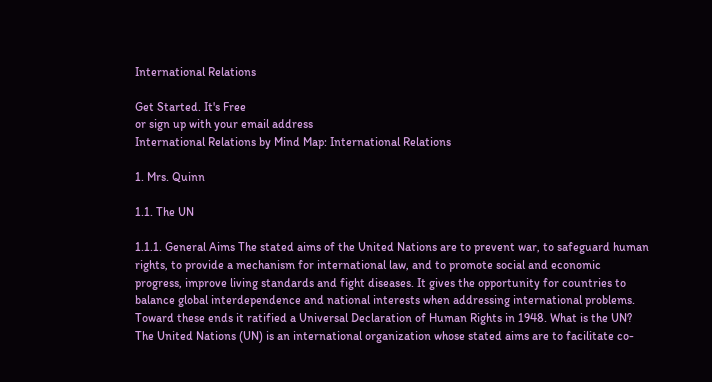International Relations

Get Started. It's Free
or sign up with your email address
International Relations by Mind Map: International Relations

1. Mrs. Quinn

1.1. The UN

1.1.1. General Aims The stated aims of the United Nations are to prevent war, to safeguard human rights, to provide a mechanism for international law, and to promote social and economic progress, improve living standards and fight diseases. It gives the opportunity for countries to balance global interdependence and national interests when addressing international problems. Toward these ends it ratified a Universal Declaration of Human Rights in 1948. What is the UN? The United Nations (UN) is an international organization whose stated aims are to facilitate co-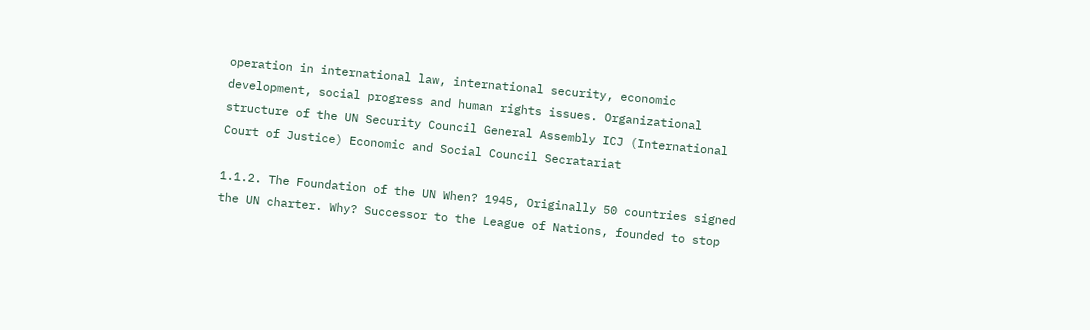operation in international law, international security, economic development, social progress and human rights issues. Organizational structure of the UN Security Council General Assembly ICJ (International Court of Justice) Economic and Social Council Secratariat

1.1.2. The Foundation of the UN When? 1945, Originally 50 countries signed the UN charter. Why? Successor to the League of Nations, founded to stop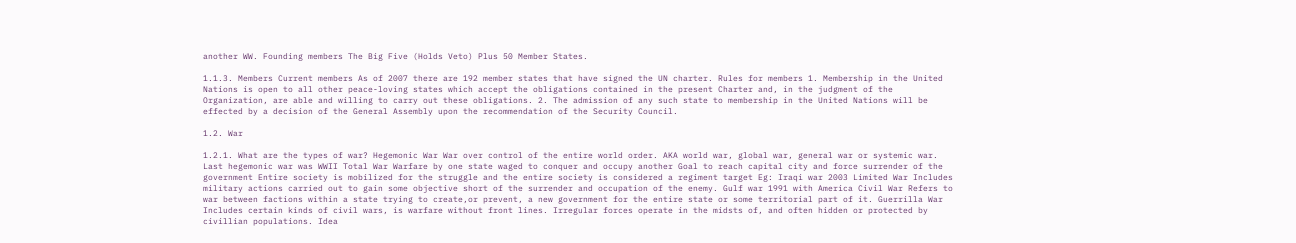another WW. Founding members The Big Five (Holds Veto) Plus 50 Member States.

1.1.3. Members Current members As of 2007 there are 192 member states that have signed the UN charter. Rules for members 1. Membership in the United Nations is open to all other peace-loving states which accept the obligations contained in the present Charter and, in the judgment of the Organization, are able and willing to carry out these obligations. 2. The admission of any such state to membership in the United Nations will be effected by a decision of the General Assembly upon the recommendation of the Security Council.

1.2. War

1.2.1. What are the types of war? Hegemonic War War over control of the entire world order. AKA world war, global war, general war or systemic war. Last hegemonic war was WWII Total War Warfare by one state waged to conquer and occupy another Goal to reach capital city and force surrender of the government Entire society is mobilized for the struggle and the entire society is considered a regiment target Eg: Iraqi war 2003 Limited War Includes military actions carried out to gain some objective short of the surrender and occupation of the enemy. Gulf war 1991 with America Civil War Refers to war between factions within a state trying to create,or prevent, a new government for the entire state or some territorial part of it. Guerrilla War Includes certain kinds of civil wars, is warfare without front lines. Irregular forces operate in the midsts of, and often hidden or protected by civillian populations. Idea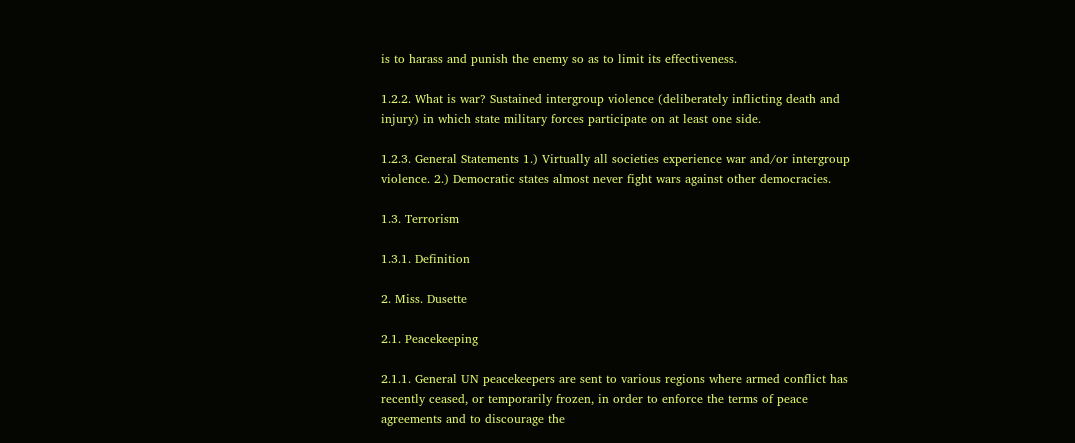is to harass and punish the enemy so as to limit its effectiveness.

1.2.2. What is war? Sustained intergroup violence (deliberately inflicting death and injury) in which state military forces participate on at least one side.

1.2.3. General Statements 1.) Virtually all societies experience war and/or intergroup violence. 2.) Democratic states almost never fight wars against other democracies.

1.3. Terrorism

1.3.1. Definition

2. Miss. Dusette

2.1. Peacekeeping

2.1.1. General UN peacekeepers are sent to various regions where armed conflict has recently ceased, or temporarily frozen, in order to enforce the terms of peace agreements and to discourage the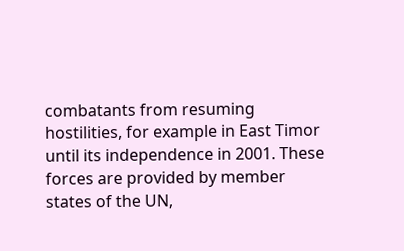combatants from resuming hostilities, for example in East Timor until its independence in 2001. These forces are provided by member states of the UN,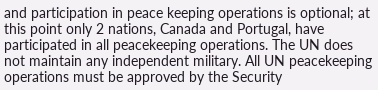and participation in peace keeping operations is optional; at this point only 2 nations, Canada and Portugal, have participated in all peacekeeping operations. The UN does not maintain any independent military. All UN peacekeeping operations must be approved by the Security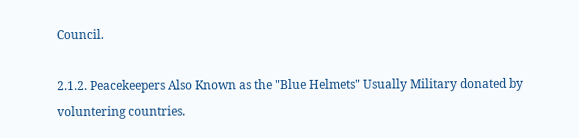Council.

2.1.2. Peacekeepers Also Known as the "Blue Helmets" Usually Military donated by voluntering countries.